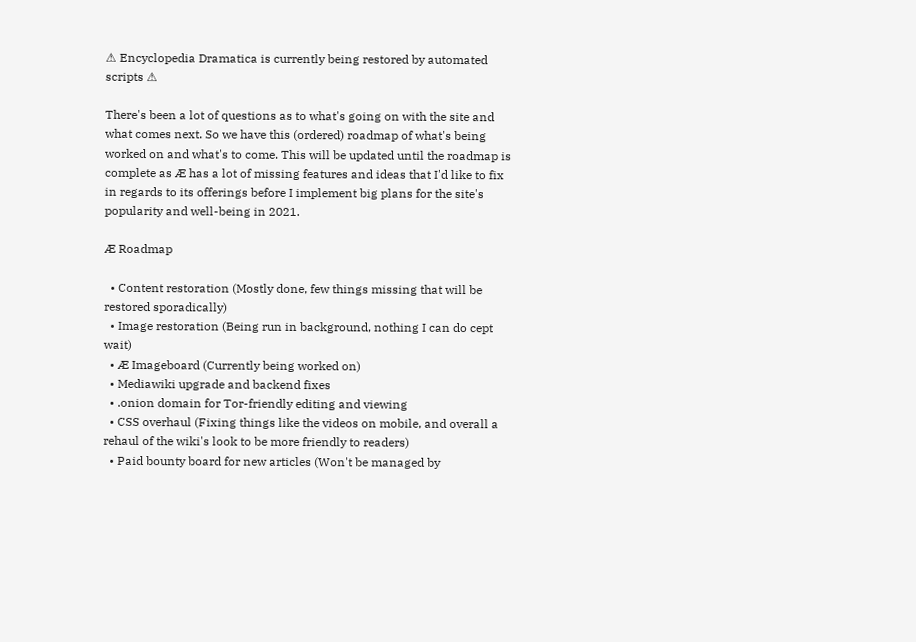⚠ Encyclopedia Dramatica is currently being restored by automated scripts ⚠

There's been a lot of questions as to what's going on with the site and what comes next. So we have this (ordered) roadmap of what's being worked on and what's to come. This will be updated until the roadmap is complete as Æ has a lot of missing features and ideas that I'd like to fix in regards to its offerings before I implement big plans for the site's popularity and well-being in 2021.

Æ Roadmap

  • Content restoration (Mostly done, few things missing that will be restored sporadically)
  • Image restoration (Being run in background, nothing I can do cept wait)
  • Æ Imageboard (Currently being worked on)
  • Mediawiki upgrade and backend fixes
  • .onion domain for Tor-friendly editing and viewing
  • CSS overhaul (Fixing things like the videos on mobile, and overall a rehaul of the wiki's look to be more friendly to readers)
  • Paid bounty board for new articles (Won't be managed by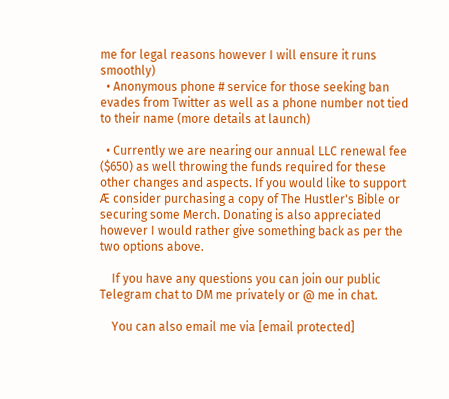me for legal reasons however I will ensure it runs smoothly)
  • Anonymous phone # service for those seeking ban evades from Twitter as well as a phone number not tied to their name (more details at launch)

  • Currently we are nearing our annual LLC renewal fee ($650) as well throwing the funds required for these other changes and aspects. If you would like to support Æ consider purchasing a copy of The Hustler's Bible or securing some Merch. Donating is also appreciated however I would rather give something back as per the two options above.

    If you have any questions you can join our public Telegram chat to DM me privately or @ me in chat.

    You can also email me via [email protected]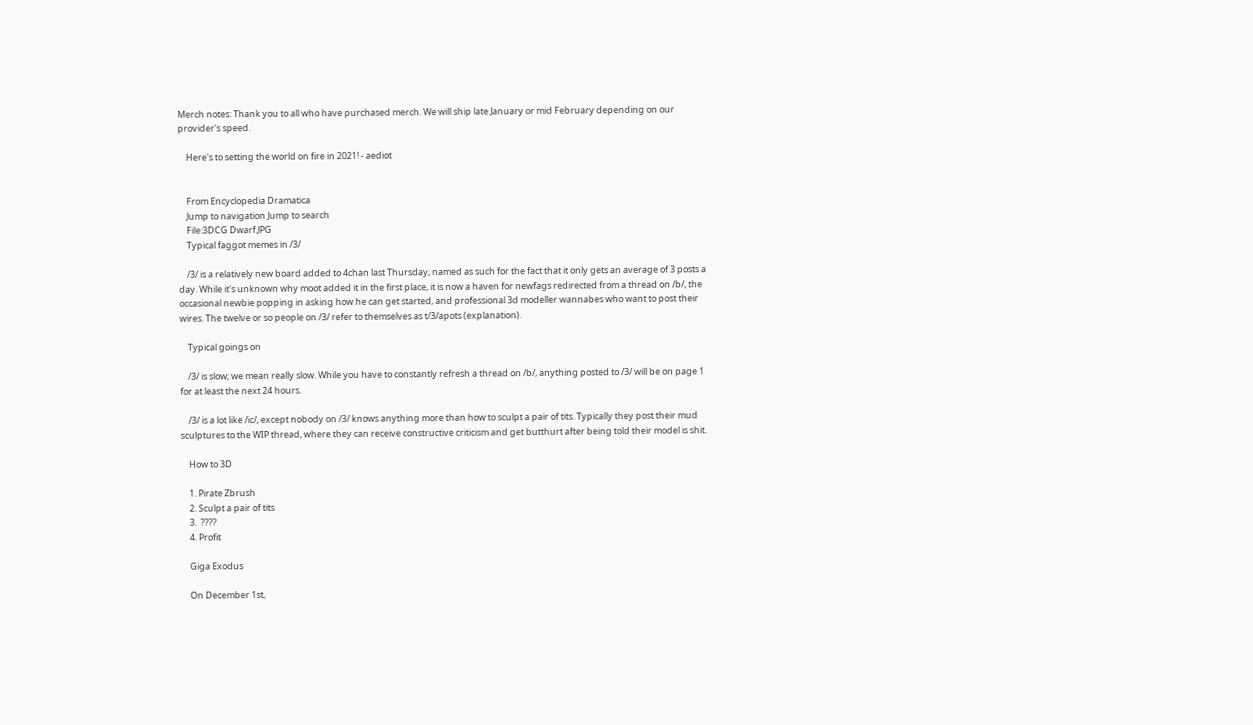Merch notes: Thank you to all who have purchased merch. We will ship late January or mid February depending on our provider's speed.

    Here's to setting the world on fire in 2021! - aediot


    From Encyclopedia Dramatica
    Jump to navigation Jump to search
    File:3DCG Dwarf.JPG
    Typical faggot memes in /3/

    /3/ is a relatively new board added to 4chan last Thursday, named as such for the fact that it only gets an average of 3 posts a day. While it's unknown why moot added it in the first place, it is now a haven for newfags redirected from a thread on /b/, the occasional newbie popping in asking how he can get started, and professional 3d modeller wannabes who want to post their wires. The twelve or so people on /3/ refer to themselves as t/3/apots (explanation).

    Typical goings on

    /3/ is slow; we mean really slow. While you have to constantly refresh a thread on /b/, anything posted to /3/ will be on page 1 for at least the next 24 hours.

    /3/ is a lot like /ic/, except nobody on /3/ knows anything more than how to sculpt a pair of tits. Typically they post their mud sculptures to the WIP thread, where they can receive constructive criticism and get butthurt after being told their model is shit.

    How to 3D

    1. Pirate Zbrush
    2. Sculpt a pair of tits
    3.  ????
    4. Profit

    Giga Exodus

    On December 1st,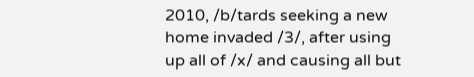2010, /b/tards seeking a new home invaded /3/, after using up all of /x/ and causing all but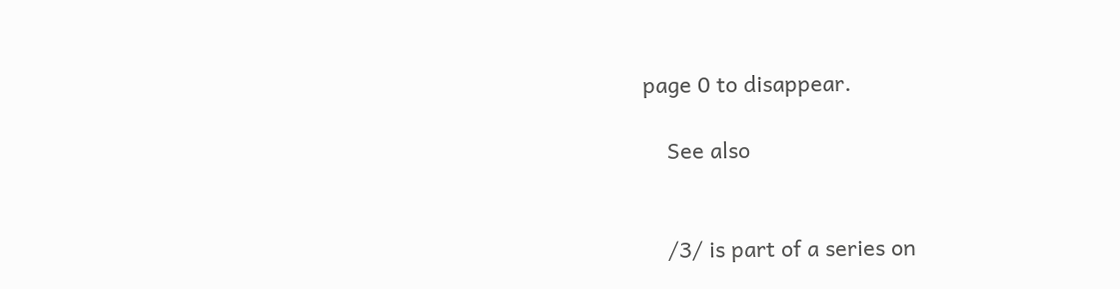page 0 to disappear.

    See also


    /3/ is part of a series on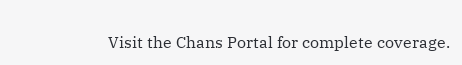Visit the Chans Portal for complete coverage.